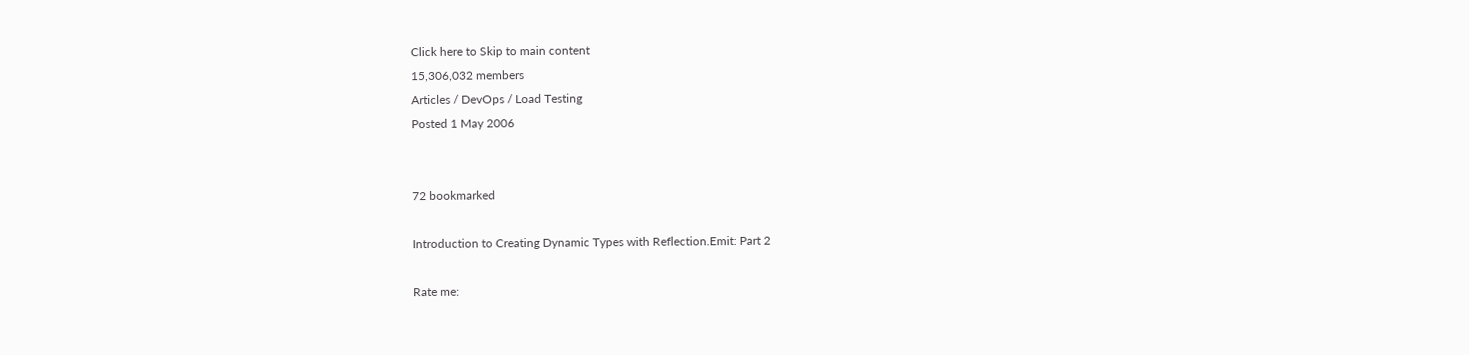Click here to Skip to main content
15,306,032 members
Articles / DevOps / Load Testing
Posted 1 May 2006


72 bookmarked

Introduction to Creating Dynamic Types with Reflection.Emit: Part 2

Rate me: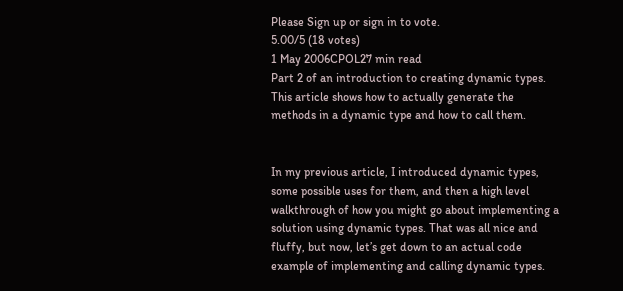Please Sign up or sign in to vote.
5.00/5 (18 votes)
1 May 2006CPOL27 min read
Part 2 of an introduction to creating dynamic types. This article shows how to actually generate the methods in a dynamic type and how to call them.


In my previous article, I introduced dynamic types, some possible uses for them, and then a high level walkthrough of how you might go about implementing a solution using dynamic types. That was all nice and fluffy, but now, let’s get down to an actual code example of implementing and calling dynamic types.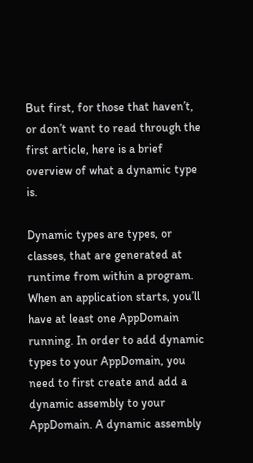But first, for those that haven’t, or don’t want to read through the first article, here is a brief overview of what a dynamic type is.

Dynamic types are types, or classes, that are generated at runtime from within a program. When an application starts, you’ll have at least one AppDomain running. In order to add dynamic types to your AppDomain, you need to first create and add a dynamic assembly to your AppDomain. A dynamic assembly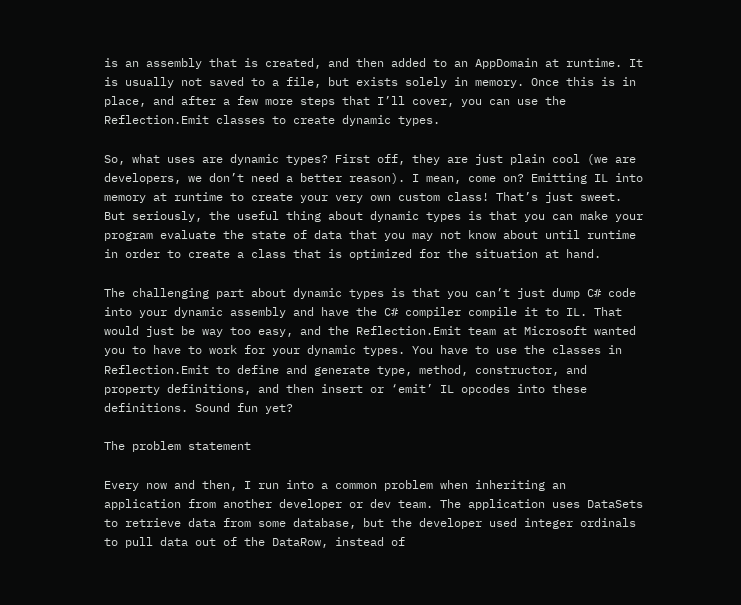is an assembly that is created, and then added to an AppDomain at runtime. It is usually not saved to a file, but exists solely in memory. Once this is in place, and after a few more steps that I’ll cover, you can use the Reflection.Emit classes to create dynamic types.

So, what uses are dynamic types? First off, they are just plain cool (we are developers, we don’t need a better reason). I mean, come on? Emitting IL into memory at runtime to create your very own custom class! That’s just sweet. But seriously, the useful thing about dynamic types is that you can make your program evaluate the state of data that you may not know about until runtime in order to create a class that is optimized for the situation at hand.

The challenging part about dynamic types is that you can’t just dump C# code into your dynamic assembly and have the C# compiler compile it to IL. That would just be way too easy, and the Reflection.Emit team at Microsoft wanted you to have to work for your dynamic types. You have to use the classes in Reflection.Emit to define and generate type, method, constructor, and property definitions, and then insert or ‘emit’ IL opcodes into these definitions. Sound fun yet?

The problem statement

Every now and then, I run into a common problem when inheriting an application from another developer or dev team. The application uses DataSets to retrieve data from some database, but the developer used integer ordinals to pull data out of the DataRow, instead of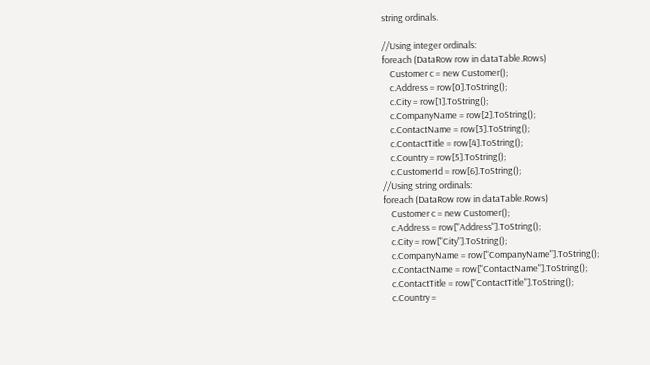string ordinals.

//Using integer ordinals:
foreach (DataRow row in dataTable.Rows)
    Customer c = new Customer();
    c.Address = row[0].ToString();
    c.City = row[1].ToString();
    c.CompanyName = row[2].ToString();
    c.ContactName = row[3].ToString();
    c.ContactTitle = row[4].ToString();
    c.Country = row[5].ToString();
    c.CustomerId = row[6].ToString();
//Using string ordinals:
foreach (DataRow row in dataTable.Rows)
    Customer c = new Customer();
    c.Address = row["Address"].ToString();
    c.City = row["City"].ToString();
    c.CompanyName = row["CompanyName"].ToString();
    c.ContactName = row["ContactName"].ToString();
    c.ContactTitle = row["ContactTitle"].ToString();
    c.Country =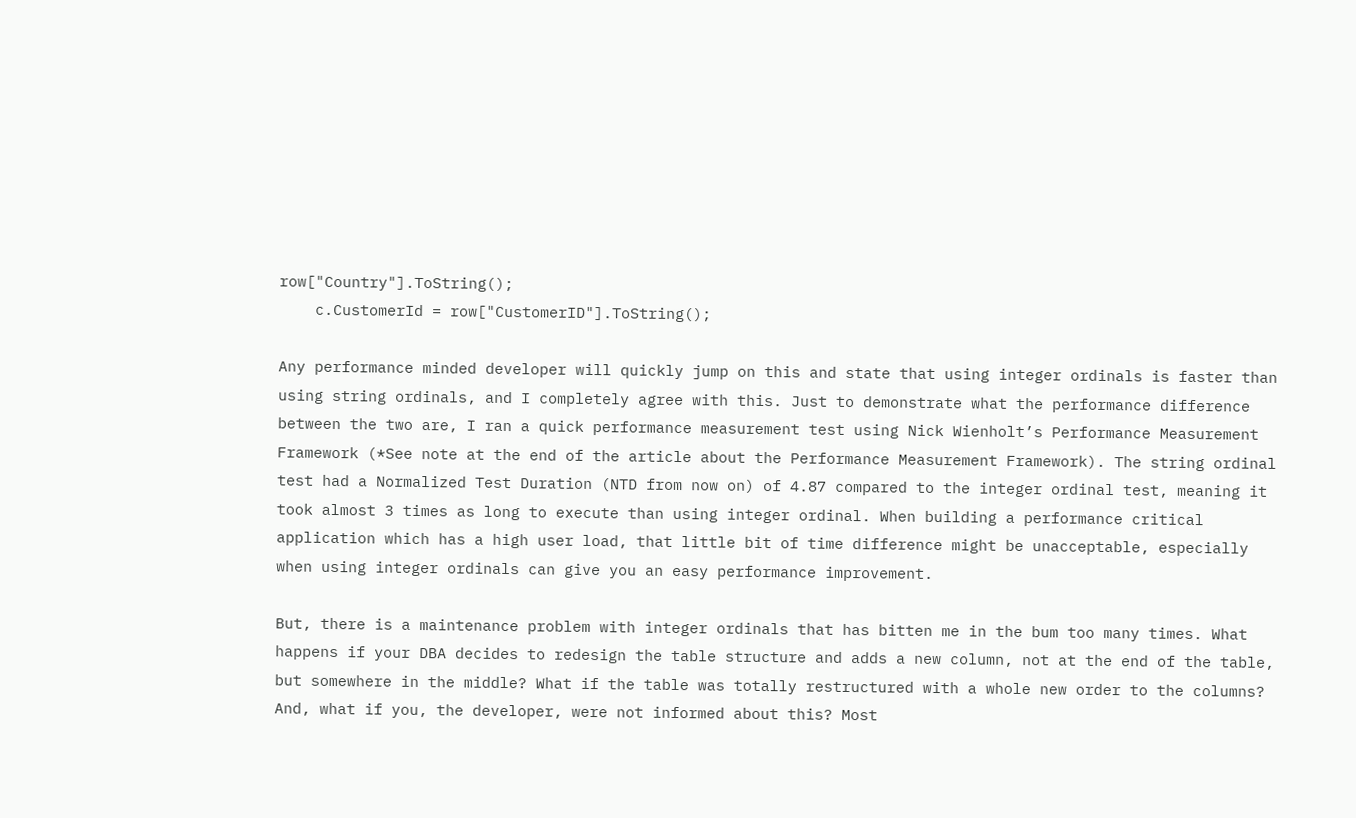row["Country"].ToString();
    c.CustomerId = row["CustomerID"].ToString();

Any performance minded developer will quickly jump on this and state that using integer ordinals is faster than using string ordinals, and I completely agree with this. Just to demonstrate what the performance difference between the two are, I ran a quick performance measurement test using Nick Wienholt’s Performance Measurement Framework (*See note at the end of the article about the Performance Measurement Framework). The string ordinal test had a Normalized Test Duration (NTD from now on) of 4.87 compared to the integer ordinal test, meaning it took almost 3 times as long to execute than using integer ordinal. When building a performance critical application which has a high user load, that little bit of time difference might be unacceptable, especially when using integer ordinals can give you an easy performance improvement.

But, there is a maintenance problem with integer ordinals that has bitten me in the bum too many times. What happens if your DBA decides to redesign the table structure and adds a new column, not at the end of the table, but somewhere in the middle? What if the table was totally restructured with a whole new order to the columns? And, what if you, the developer, were not informed about this? Most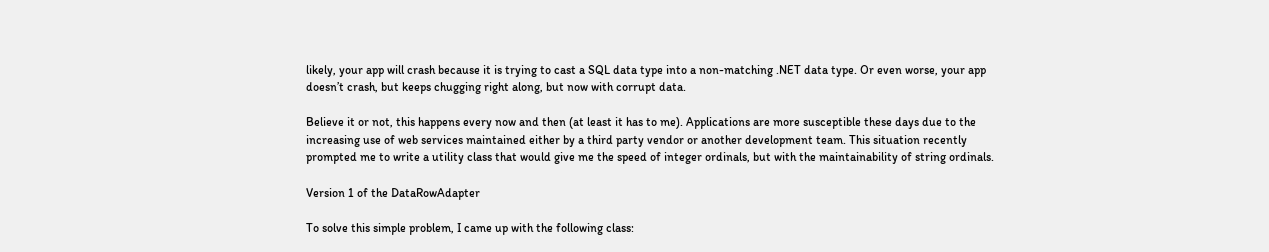likely, your app will crash because it is trying to cast a SQL data type into a non-matching .NET data type. Or even worse, your app doesn’t crash, but keeps chugging right along, but now with corrupt data.

Believe it or not, this happens every now and then (at least it has to me). Applications are more susceptible these days due to the increasing use of web services maintained either by a third party vendor or another development team. This situation recently prompted me to write a utility class that would give me the speed of integer ordinals, but with the maintainability of string ordinals.

Version 1 of the DataRowAdapter

To solve this simple problem, I came up with the following class: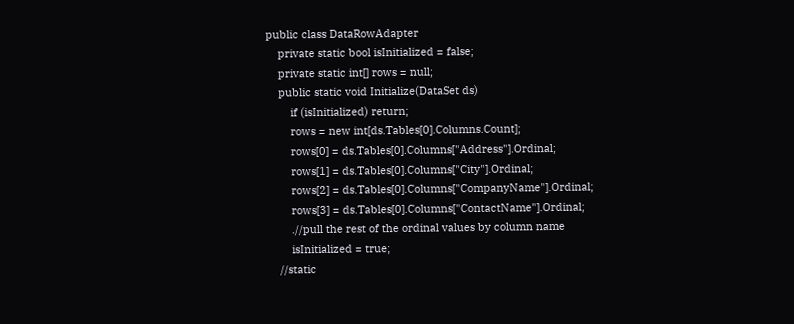public class DataRowAdapter
    private static bool isInitialized = false;
    private static int[] rows = null;
    public static void Initialize(DataSet ds)
        if (isInitialized) return;
        rows = new int[ds.Tables[0].Columns.Count];
        rows[0] = ds.Tables[0].Columns["Address"].Ordinal;
        rows[1] = ds.Tables[0].Columns["City"].Ordinal;
        rows[2] = ds.Tables[0].Columns["CompanyName"].Ordinal;
        rows[3] = ds.Tables[0].Columns["ContactName"].Ordinal;
        .//pull the rest of the ordinal values by column name
        isInitialized = true;
    //static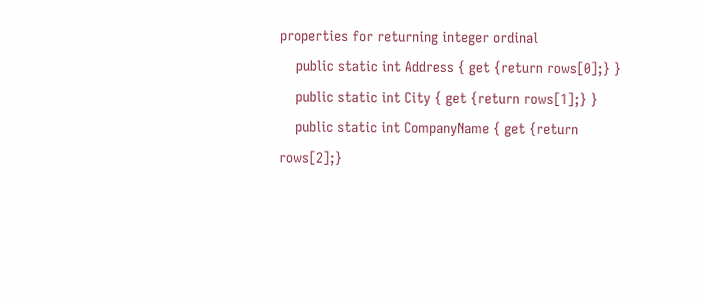properties for returning integer ordinal
    public static int Address { get {return rows[0];} }
    public static int City { get {return rows[1];} }
    public static int CompanyName { get {return rows[2];}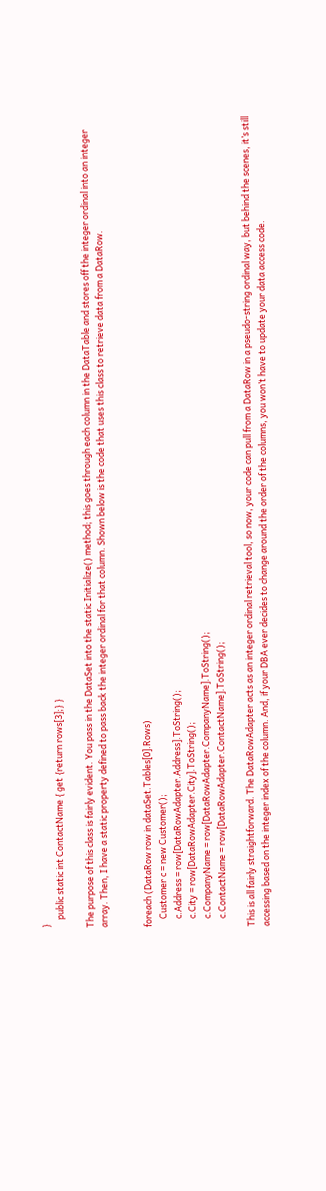}
    public static int ContactName { get {return rows[3];} }

The purpose of this class is fairly evident. You pass in the DataSet into the static Initialize() method; this goes through each column in the DataTable and stores off the integer ordinal into an integer array. Then, I have a static property defined to pass back the integer ordinal for that column. Shown below is the code that uses this class to retrieve data from a DataRow.


foreach (DataRow row in dataSet.Tables[0].Rows)
    Customer c = new Customer();
    c.Address = row[DataRowAdapter.Address].ToString();
    c.City = row[DataRowAdapter.City].ToString();
    c.CompanyName = row[DataRowAdapter.CompanyName].ToString();
    c.ContactName = row[DataRowAdapter.ContactName].ToString();

This is all fairly straightforward. The DataRowAdapter acts as an integer ordinal retrieval tool, so now, your code can pull from a DataRow in a pseudo-string ordinal way, but behind the scenes, it’s still accessing based on the integer index of the column. And, if your DBA ever decides to change around the order of the columns, you won’t have to update your data access code.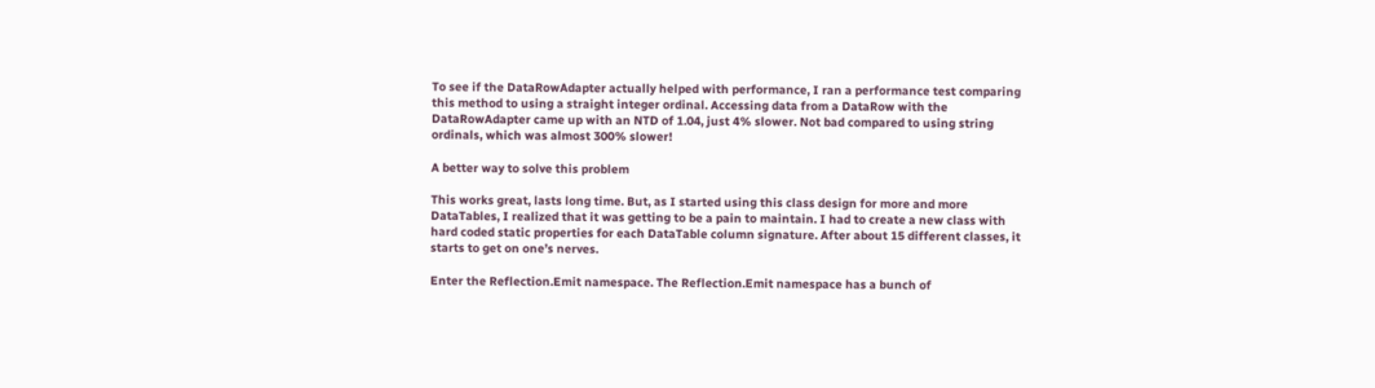To see if the DataRowAdapter actually helped with performance, I ran a performance test comparing this method to using a straight integer ordinal. Accessing data from a DataRow with the DataRowAdapter came up with an NTD of 1.04, just 4% slower. Not bad compared to using string ordinals, which was almost 300% slower!

A better way to solve this problem

This works great, lasts long time. But, as I started using this class design for more and more DataTables, I realized that it was getting to be a pain to maintain. I had to create a new class with hard coded static properties for each DataTable column signature. After about 15 different classes, it starts to get on one’s nerves.

Enter the Reflection.Emit namespace. The Reflection.Emit namespace has a bunch of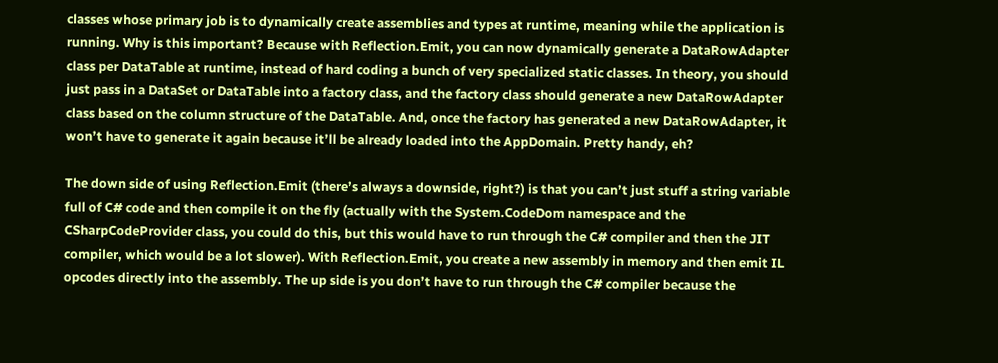classes whose primary job is to dynamically create assemblies and types at runtime, meaning while the application is running. Why is this important? Because with Reflection.Emit, you can now dynamically generate a DataRowAdapter class per DataTable at runtime, instead of hard coding a bunch of very specialized static classes. In theory, you should just pass in a DataSet or DataTable into a factory class, and the factory class should generate a new DataRowAdapter class based on the column structure of the DataTable. And, once the factory has generated a new DataRowAdapter, it won’t have to generate it again because it’ll be already loaded into the AppDomain. Pretty handy, eh?

The down side of using Reflection.Emit (there’s always a downside, right?) is that you can’t just stuff a string variable full of C# code and then compile it on the fly (actually with the System.CodeDom namespace and the CSharpCodeProvider class, you could do this, but this would have to run through the C# compiler and then the JIT compiler, which would be a lot slower). With Reflection.Emit, you create a new assembly in memory and then emit IL opcodes directly into the assembly. The up side is you don’t have to run through the C# compiler because the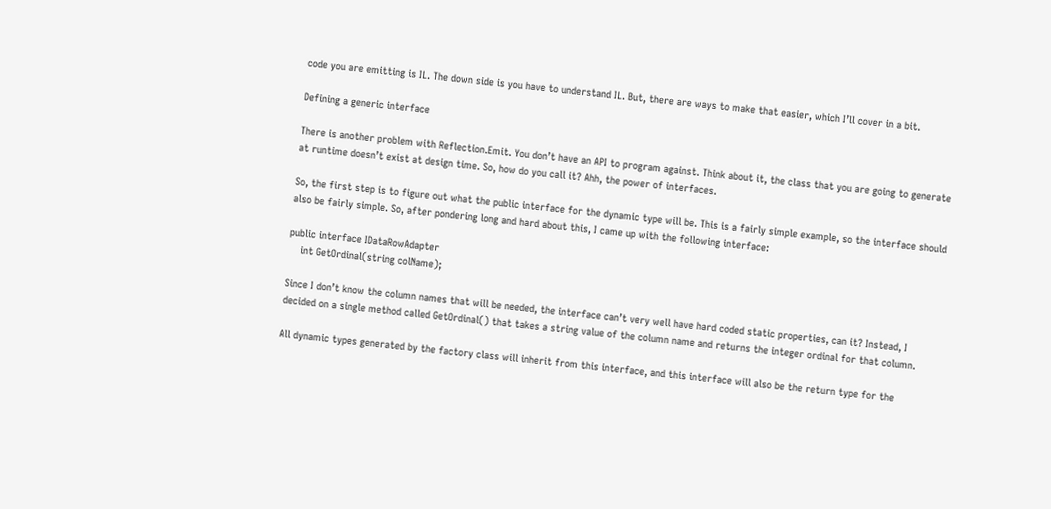code you are emitting is IL. The down side is you have to understand IL. But, there are ways to make that easier, which I’ll cover in a bit.

Defining a generic interface

There is another problem with Reflection.Emit. You don’t have an API to program against. Think about it, the class that you are going to generate at runtime doesn’t exist at design time. So, how do you call it? Ahh, the power of interfaces.

So, the first step is to figure out what the public interface for the dynamic type will be. This is a fairly simple example, so the interface should also be fairly simple. So, after pondering long and hard about this, I came up with the following interface:

public interface IDataRowAdapter
    int GetOrdinal(string colName);

Since I don’t know the column names that will be needed, the interface can’t very well have hard coded static properties, can it? Instead, I decided on a single method called GetOrdinal() that takes a string value of the column name and returns the integer ordinal for that column.

All dynamic types generated by the factory class will inherit from this interface, and this interface will also be the return type for the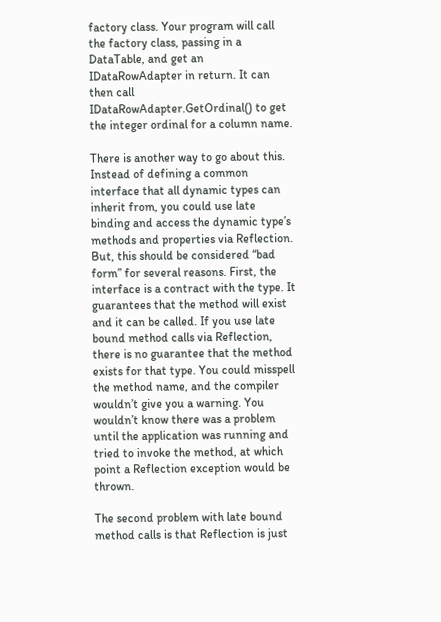factory class. Your program will call the factory class, passing in a DataTable, and get an IDataRowAdapter in return. It can then call IDataRowAdapter.GetOrdinal() to get the integer ordinal for a column name.

There is another way to go about this. Instead of defining a common interface that all dynamic types can inherit from, you could use late binding and access the dynamic type’s methods and properties via Reflection. But, this should be considered “bad form” for several reasons. First, the interface is a contract with the type. It guarantees that the method will exist and it can be called. If you use late bound method calls via Reflection, there is no guarantee that the method exists for that type. You could misspell the method name, and the compiler wouldn’t give you a warning. You wouldn’t know there was a problem until the application was running and tried to invoke the method, at which point a Reflection exception would be thrown.

The second problem with late bound method calls is that Reflection is just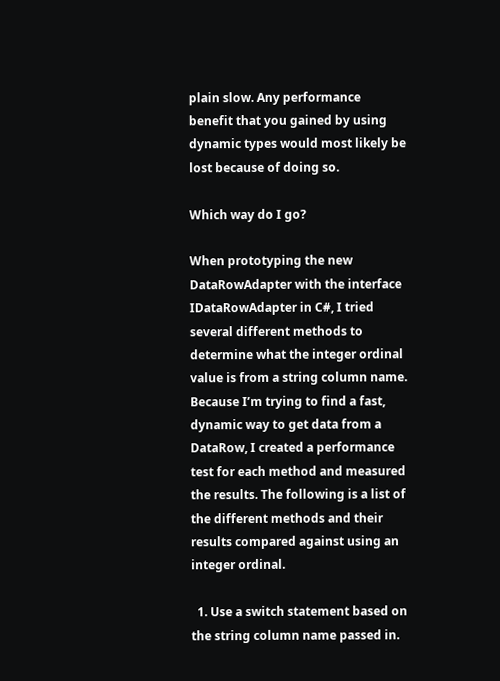plain slow. Any performance benefit that you gained by using dynamic types would most likely be lost because of doing so.

Which way do I go?

When prototyping the new DataRowAdapter with the interface IDataRowAdapter in C#, I tried several different methods to determine what the integer ordinal value is from a string column name. Because I’m trying to find a fast, dynamic way to get data from a DataRow, I created a performance test for each method and measured the results. The following is a list of the different methods and their results compared against using an integer ordinal.

  1. Use a switch statement based on the string column name passed in.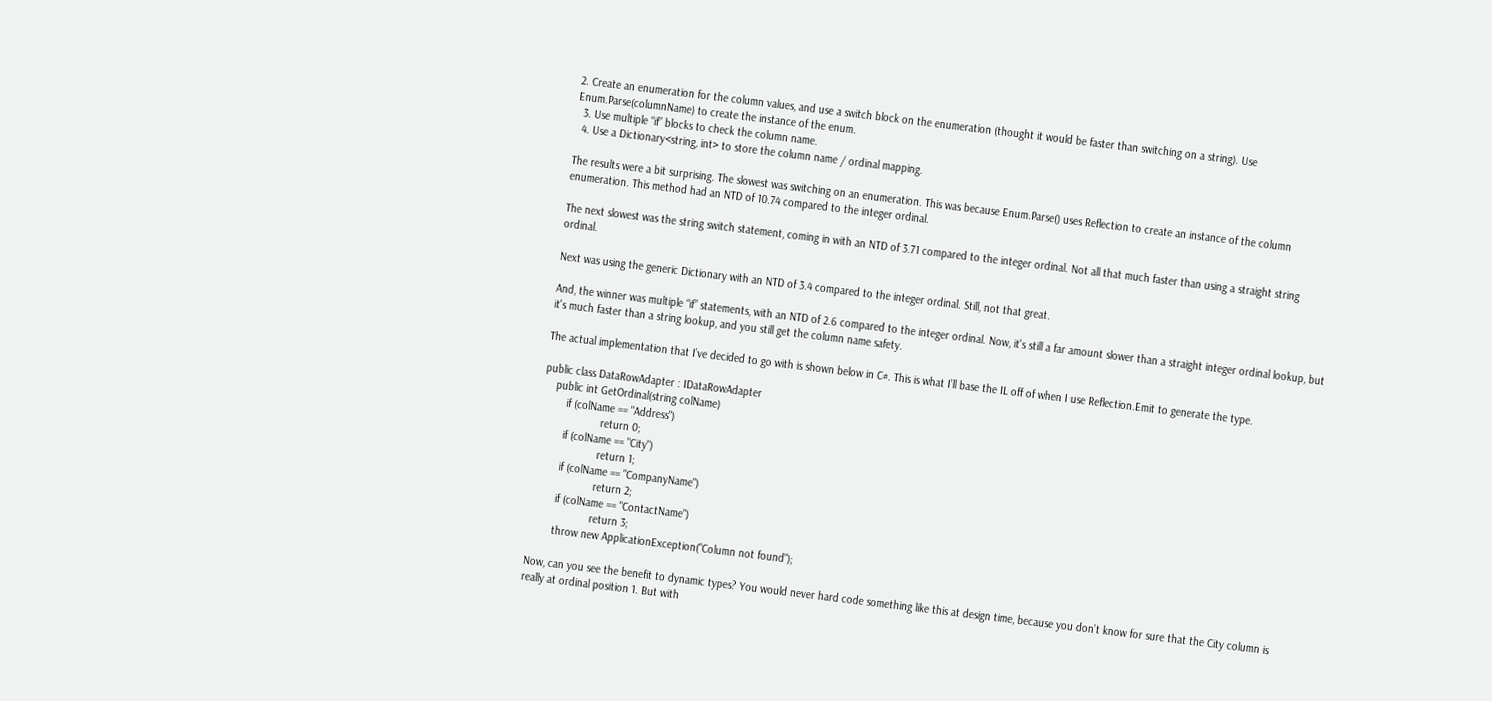2. Create an enumeration for the column values, and use a switch block on the enumeration (thought it would be faster than switching on a string). Use Enum.Parse(columnName) to create the instance of the enum.
  3. Use multiple “if” blocks to check the column name.
  4. Use a Dictionary<string, int> to store the column name / ordinal mapping.

The results were a bit surprising. The slowest was switching on an enumeration. This was because Enum.Parse() uses Reflection to create an instance of the column enumeration. This method had an NTD of 10.74 compared to the integer ordinal.

The next slowest was the string switch statement, coming in with an NTD of 3.71 compared to the integer ordinal. Not all that much faster than using a straight string ordinal.

Next was using the generic Dictionary with an NTD of 3.4 compared to the integer ordinal. Still, not that great.

And, the winner was multiple “if” statements, with an NTD of 2.6 compared to the integer ordinal. Now, it's still a far amount slower than a straight integer ordinal lookup, but it's much faster than a string lookup, and you still get the column name safety.

The actual implementation that I’ve decided to go with is shown below in C#. This is what I’ll base the IL off of when I use Reflection.Emit to generate the type.

public class DataRowAdapter : IDataRowAdapter
    public int GetOrdinal(string colName)
        if (colName == "Address")
                    return 0;
        if (colName == "City")
                    return 1;
        if (colName == "CompanyName")
                    return 2;
        if (colName == "ContactName")
                    return 3;
        throw new ApplicationException("Column not found");

Now, can you see the benefit to dynamic types? You would never hard code something like this at design time, because you don’t know for sure that the City column is really at ordinal position 1. But with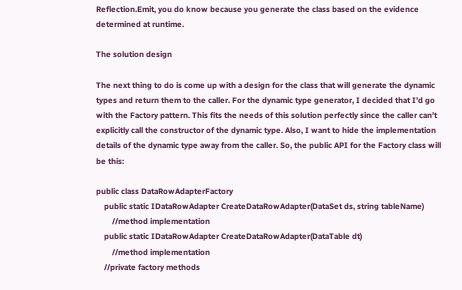Reflection.Emit, you do know because you generate the class based on the evidence determined at runtime.

The solution design

The next thing to do is come up with a design for the class that will generate the dynamic types and return them to the caller. For the dynamic type generator, I decided that I’d go with the Factory pattern. This fits the needs of this solution perfectly since the caller can’t explicitly call the constructor of the dynamic type. Also, I want to hide the implementation details of the dynamic type away from the caller. So, the public API for the Factory class will be this:

public class DataRowAdapterFactory
    public static IDataRowAdapter CreateDataRowAdapter(DataSet ds, string tableName)
        //method implementation
    public static IDataRowAdapter CreateDataRowAdapter(DataTable dt)
        //method implementation
    //private factory methods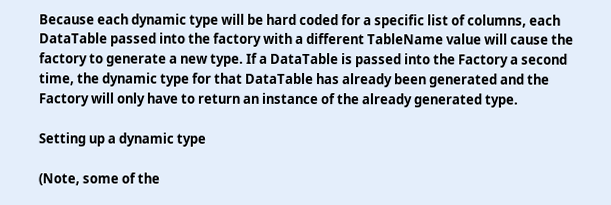Because each dynamic type will be hard coded for a specific list of columns, each DataTable passed into the factory with a different TableName value will cause the factory to generate a new type. If a DataTable is passed into the Factory a second time, the dynamic type for that DataTable has already been generated and the Factory will only have to return an instance of the already generated type.

Setting up a dynamic type

(Note, some of the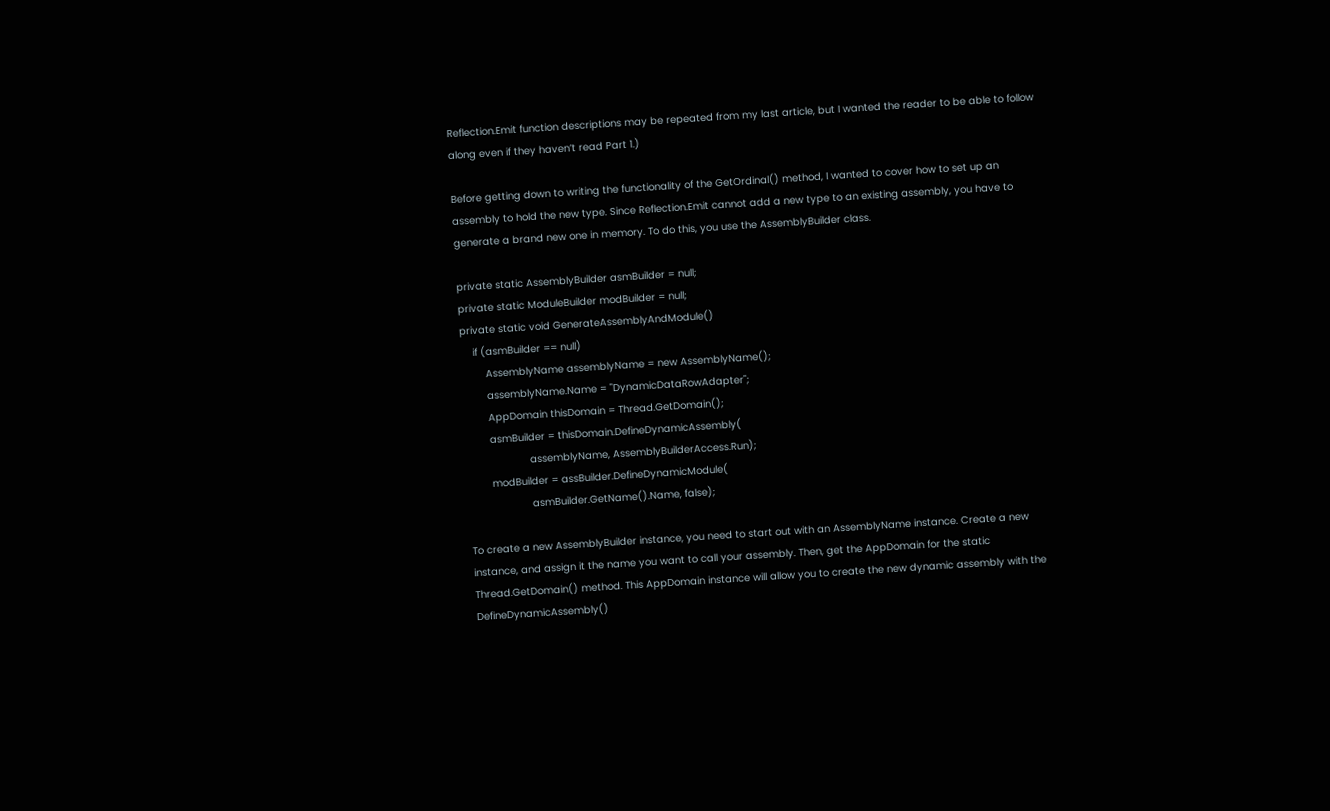Reflection.Emit function descriptions may be repeated from my last article, but I wanted the reader to be able to follow along even if they haven’t read Part 1.)

Before getting down to writing the functionality of the GetOrdinal() method, I wanted to cover how to set up an assembly to hold the new type. Since Reflection.Emit cannot add a new type to an existing assembly, you have to generate a brand new one in memory. To do this, you use the AssemblyBuilder class.

private static AssemblyBuilder asmBuilder = null;
private static ModuleBuilder modBuilder = null;
private static void GenerateAssemblyAndModule()
    if (asmBuilder == null)
        AssemblyName assemblyName = new AssemblyName();
        assemblyName.Name = "DynamicDataRowAdapter";
        AppDomain thisDomain = Thread.GetDomain();
        asmBuilder = thisDomain.DefineDynamicAssembly(
                     assemblyName, AssemblyBuilderAccess.Run);
        modBuilder = assBuilder.DefineDynamicModule(
                     asmBuilder.GetName().Name, false);

To create a new AssemblyBuilder instance, you need to start out with an AssemblyName instance. Create a new instance, and assign it the name you want to call your assembly. Then, get the AppDomain for the static Thread.GetDomain() method. This AppDomain instance will allow you to create the new dynamic assembly with the DefineDynamicAssembly()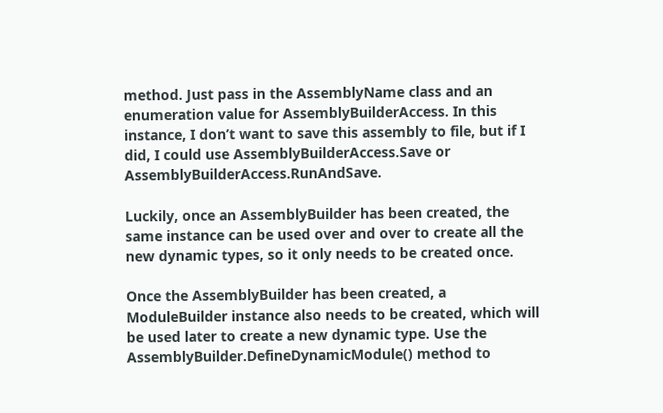method. Just pass in the AssemblyName class and an enumeration value for AssemblyBuilderAccess. In this instance, I don’t want to save this assembly to file, but if I did, I could use AssemblyBuilderAccess.Save or AssemblyBuilderAccess.RunAndSave.

Luckily, once an AssemblyBuilder has been created, the same instance can be used over and over to create all the new dynamic types, so it only needs to be created once.

Once the AssemblyBuilder has been created, a ModuleBuilder instance also needs to be created, which will be used later to create a new dynamic type. Use the AssemblyBuilder.DefineDynamicModule() method to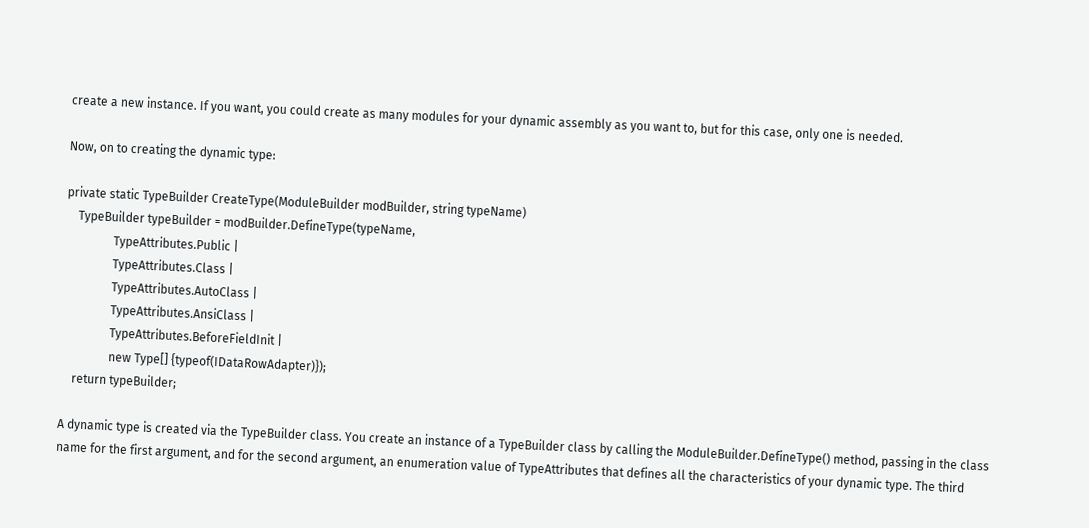create a new instance. If you want, you could create as many modules for your dynamic assembly as you want to, but for this case, only one is needed.

Now, on to creating the dynamic type:

private static TypeBuilder CreateType(ModuleBuilder modBuilder, string typeName)
    TypeBuilder typeBuilder = modBuilder.DefineType(typeName,
                TypeAttributes.Public |
                TypeAttributes.Class |
                TypeAttributes.AutoClass |
                TypeAttributes.AnsiClass |
                TypeAttributes.BeforeFieldInit |
                new Type[] {typeof(IDataRowAdapter)});
    return typeBuilder;

A dynamic type is created via the TypeBuilder class. You create an instance of a TypeBuilder class by calling the ModuleBuilder.DefineType() method, passing in the class name for the first argument, and for the second argument, an enumeration value of TypeAttributes that defines all the characteristics of your dynamic type. The third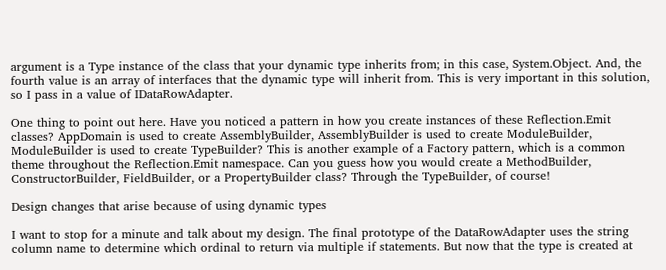argument is a Type instance of the class that your dynamic type inherits from; in this case, System.Object. And, the fourth value is an array of interfaces that the dynamic type will inherit from. This is very important in this solution, so I pass in a value of IDataRowAdapter.

One thing to point out here. Have you noticed a pattern in how you create instances of these Reflection.Emit classes? AppDomain is used to create AssemblyBuilder, AssemblyBuilder is used to create ModuleBuilder, ModuleBuilder is used to create TypeBuilder? This is another example of a Factory pattern, which is a common theme throughout the Reflection.Emit namespace. Can you guess how you would create a MethodBuilder, ConstructorBuilder, FieldBuilder, or a PropertyBuilder class? Through the TypeBuilder, of course!

Design changes that arise because of using dynamic types

I want to stop for a minute and talk about my design. The final prototype of the DataRowAdapter uses the string column name to determine which ordinal to return via multiple if statements. But now that the type is created at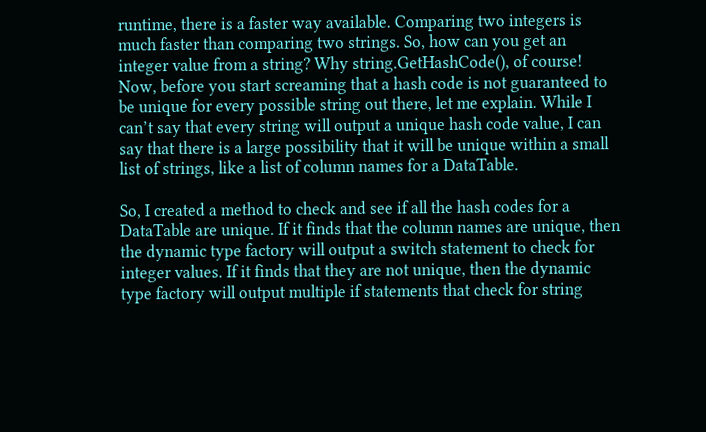runtime, there is a faster way available. Comparing two integers is much faster than comparing two strings. So, how can you get an integer value from a string? Why string.GetHashCode(), of course! Now, before you start screaming that a hash code is not guaranteed to be unique for every possible string out there, let me explain. While I can’t say that every string will output a unique hash code value, I can say that there is a large possibility that it will be unique within a small list of strings, like a list of column names for a DataTable.

So, I created a method to check and see if all the hash codes for a DataTable are unique. If it finds that the column names are unique, then the dynamic type factory will output a switch statement to check for integer values. If it finds that they are not unique, then the dynamic type factory will output multiple if statements that check for string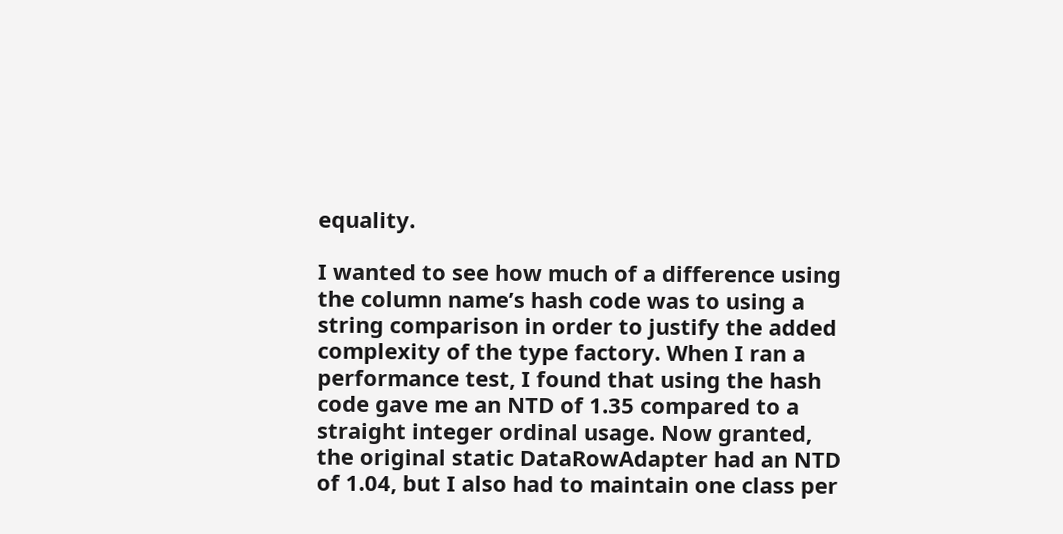equality.

I wanted to see how much of a difference using the column name’s hash code was to using a string comparison in order to justify the added complexity of the type factory. When I ran a performance test, I found that using the hash code gave me an NTD of 1.35 compared to a straight integer ordinal usage. Now granted, the original static DataRowAdapter had an NTD of 1.04, but I also had to maintain one class per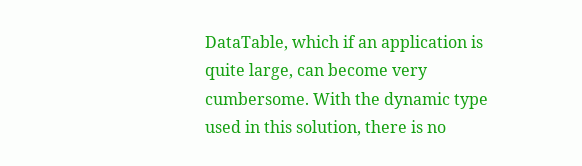DataTable, which if an application is quite large, can become very cumbersome. With the dynamic type used in this solution, there is no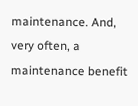maintenance. And, very often, a maintenance benefit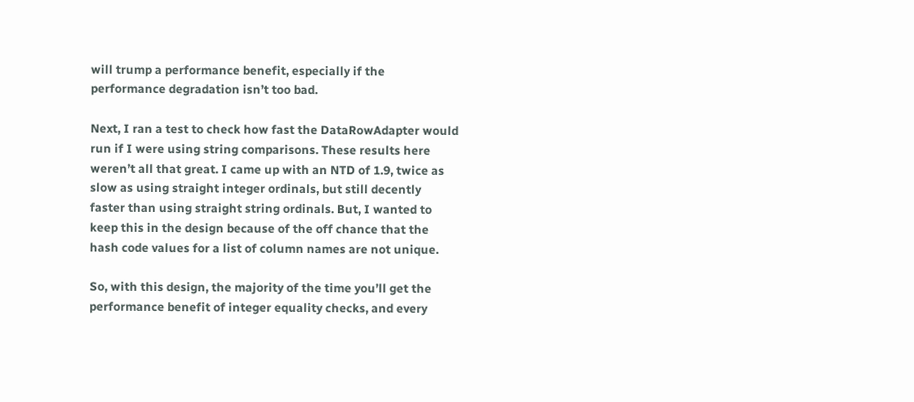will trump a performance benefit, especially if the performance degradation isn’t too bad.

Next, I ran a test to check how fast the DataRowAdapter would run if I were using string comparisons. These results here weren’t all that great. I came up with an NTD of 1.9, twice as slow as using straight integer ordinals, but still decently faster than using straight string ordinals. But, I wanted to keep this in the design because of the off chance that the hash code values for a list of column names are not unique.

So, with this design, the majority of the time you’ll get the performance benefit of integer equality checks, and every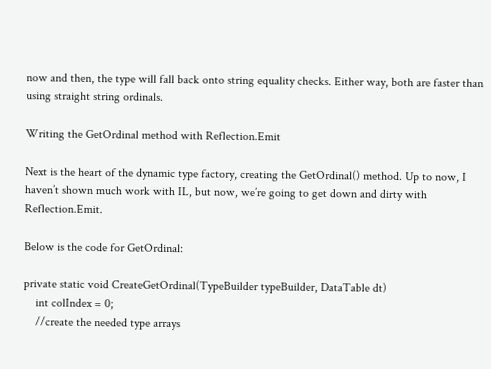now and then, the type will fall back onto string equality checks. Either way, both are faster than using straight string ordinals.

Writing the GetOrdinal method with Reflection.Emit

Next is the heart of the dynamic type factory, creating the GetOrdinal() method. Up to now, I haven’t shown much work with IL, but now, we’re going to get down and dirty with Reflection.Emit.

Below is the code for GetOrdinal:

private static void CreateGetOrdinal(TypeBuilder typeBuilder, DataTable dt)
    int colIndex = 0;
    //create the needed type arrays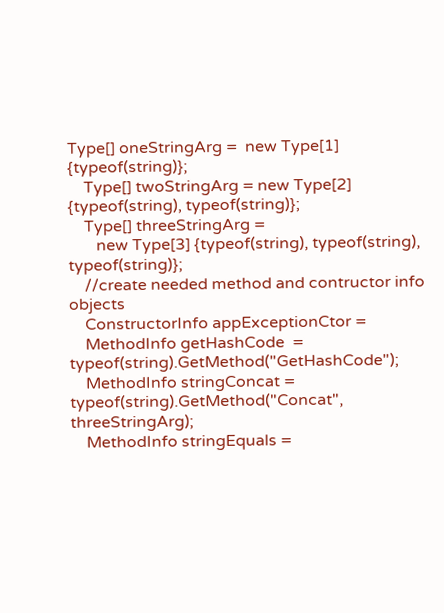Type[] oneStringArg =  new Type[1] {typeof(string)};
    Type[] twoStringArg = new Type[2] {typeof(string), typeof(string)};
    Type[] threeStringArg =
       new Type[3] {typeof(string), typeof(string), typeof(string)};
    //create needed method and contructor info objects
    ConstructorInfo appExceptionCtor =
    MethodInfo getHashCode  = typeof(string).GetMethod("GetHashCode");
    MethodInfo stringConcat = typeof(string).GetMethod("Concat", threeStringArg);
    MethodInfo stringEquals =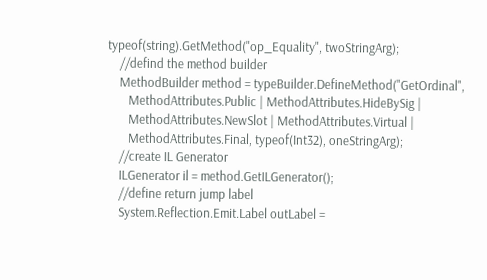typeof(string).GetMethod("op_Equality", twoStringArg);
    //defind the method builder
    MethodBuilder method = typeBuilder.DefineMethod("GetOrdinal",
       MethodAttributes.Public | MethodAttributes.HideBySig |
       MethodAttributes.NewSlot | MethodAttributes.Virtual |
       MethodAttributes.Final, typeof(Int32), oneStringArg);
    //create IL Generator
    ILGenerator il = method.GetILGenerator();
    //define return jump label
    System.Reflection.Emit.Label outLabel =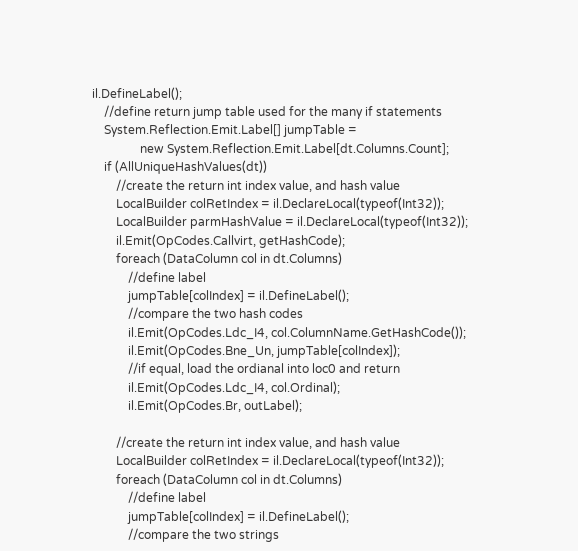il.DefineLabel();
    //define return jump table used for the many if statements
    System.Reflection.Emit.Label[] jumpTable =
                new System.Reflection.Emit.Label[dt.Columns.Count];
    if (AllUniqueHashValues(dt))
        //create the return int index value, and hash value
        LocalBuilder colRetIndex = il.DeclareLocal(typeof(Int32));
        LocalBuilder parmHashValue = il.DeclareLocal(typeof(Int32));
        il.Emit(OpCodes.Callvirt, getHashCode);
        foreach (DataColumn col in dt.Columns)
            //define label
            jumpTable[colIndex] = il.DefineLabel();
            //compare the two hash codes
            il.Emit(OpCodes.Ldc_I4, col.ColumnName.GetHashCode());
            il.Emit(OpCodes.Bne_Un, jumpTable[colIndex]);
            //if equal, load the ordianal into loc0 and return
            il.Emit(OpCodes.Ldc_I4, col.Ordinal);
            il.Emit(OpCodes.Br, outLabel);

        //create the return int index value, and hash value
        LocalBuilder colRetIndex = il.DeclareLocal(typeof(Int32));
        foreach (DataColumn col in dt.Columns)
            //define label
            jumpTable[colIndex] = il.DefineLabel();
            //compare the two strings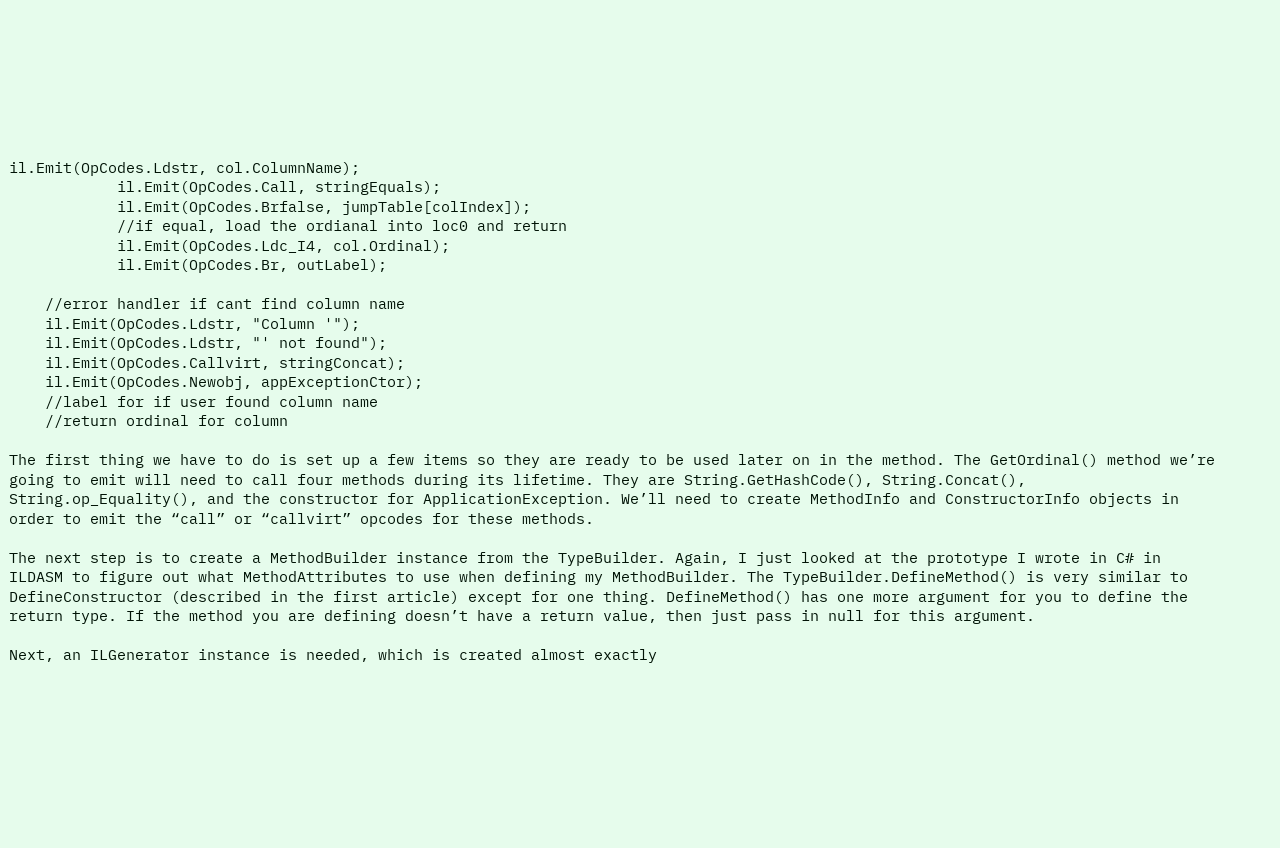il.Emit(OpCodes.Ldstr, col.ColumnName);
            il.Emit(OpCodes.Call, stringEquals);
            il.Emit(OpCodes.Brfalse, jumpTable[colIndex]);
            //if equal, load the ordianal into loc0 and return
            il.Emit(OpCodes.Ldc_I4, col.Ordinal);
            il.Emit(OpCodes.Br, outLabel);

    //error handler if cant find column name
    il.Emit(OpCodes.Ldstr, "Column '");
    il.Emit(OpCodes.Ldstr, "' not found");
    il.Emit(OpCodes.Callvirt, stringConcat);
    il.Emit(OpCodes.Newobj, appExceptionCtor);
    //label for if user found column name
    //return ordinal for column

The first thing we have to do is set up a few items so they are ready to be used later on in the method. The GetOrdinal() method we’re going to emit will need to call four methods during its lifetime. They are String.GetHashCode(), String.Concat(), String.op_Equality(), and the constructor for ApplicationException. We’ll need to create MethodInfo and ConstructorInfo objects in order to emit the “call” or “callvirt” opcodes for these methods.

The next step is to create a MethodBuilder instance from the TypeBuilder. Again, I just looked at the prototype I wrote in C# in ILDASM to figure out what MethodAttributes to use when defining my MethodBuilder. The TypeBuilder.DefineMethod() is very similar to DefineConstructor (described in the first article) except for one thing. DefineMethod() has one more argument for you to define the return type. If the method you are defining doesn’t have a return value, then just pass in null for this argument.

Next, an ILGenerator instance is needed, which is created almost exactly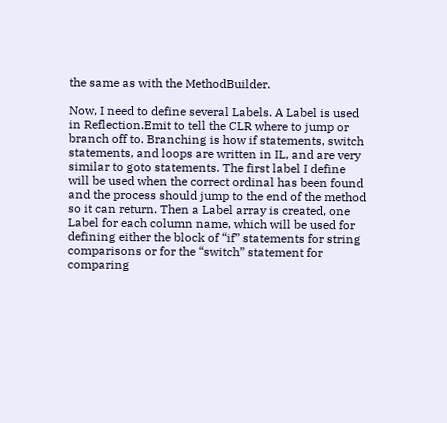the same as with the MethodBuilder.

Now, I need to define several Labels. A Label is used in Reflection.Emit to tell the CLR where to jump or branch off to. Branching is how if statements, switch statements, and loops are written in IL, and are very similar to goto statements. The first label I define will be used when the correct ordinal has been found and the process should jump to the end of the method so it can return. Then a Label array is created, one Label for each column name, which will be used for defining either the block of “if” statements for string comparisons or for the “switch” statement for comparing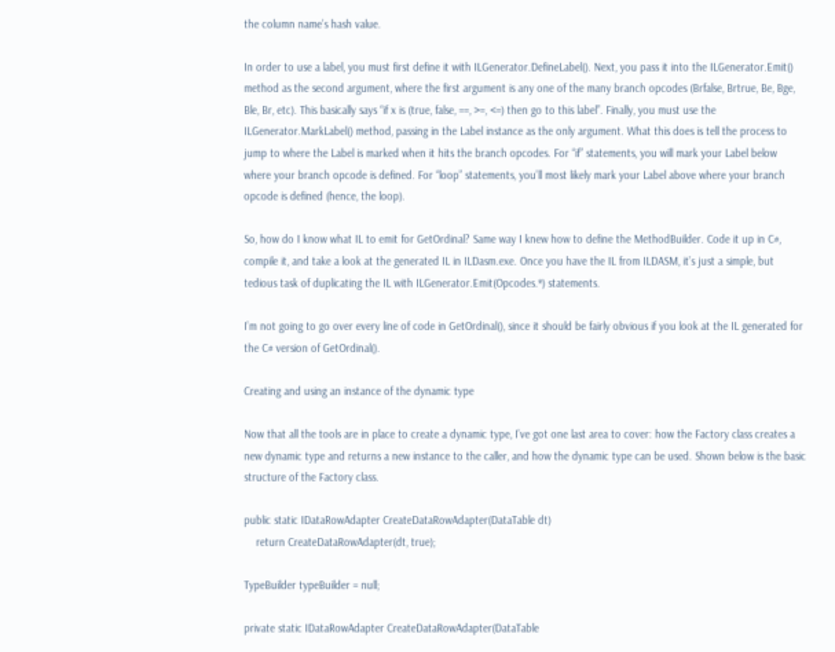the column name’s hash value.

In order to use a label, you must first define it with ILGenerator.DefineLabel(). Next, you pass it into the ILGenerator.Emit() method as the second argument, where the first argument is any one of the many branch opcodes (Brfalse, Brtrue, Be, Bge, Ble, Br, etc). This basically says “if x is (true, false, ==, >=, <=) then go to this label”. Finally, you must use the ILGenerator.MarkLabel() method, passing in the Label instance as the only argument. What this does is tell the process to jump to where the Label is marked when it hits the branch opcodes. For “if” statements, you will mark your Label below where your branch opcode is defined. For “loop” statements, you’ll most likely mark your Label above where your branch opcode is defined (hence, the loop).

So, how do I know what IL to emit for GetOrdinal? Same way I knew how to define the MethodBuilder. Code it up in C#, compile it, and take a look at the generated IL in ILDasm.exe. Once you have the IL from ILDASM, it’s just a simple, but tedious task of duplicating the IL with ILGenerator.Emit(Opcodes.*) statements.

I’m not going to go over every line of code in GetOrdinal(), since it should be fairly obvious if you look at the IL generated for the C# version of GetOrdinal().

Creating and using an instance of the dynamic type

Now that all the tools are in place to create a dynamic type, I’ve got one last area to cover: how the Factory class creates a new dynamic type and returns a new instance to the caller, and how the dynamic type can be used. Shown below is the basic structure of the Factory class.

public static IDataRowAdapter CreateDataRowAdapter(DataTable dt)
    return CreateDataRowAdapter(dt, true);

TypeBuilder typeBuilder = null;

private static IDataRowAdapter CreateDataRowAdapter(DataTable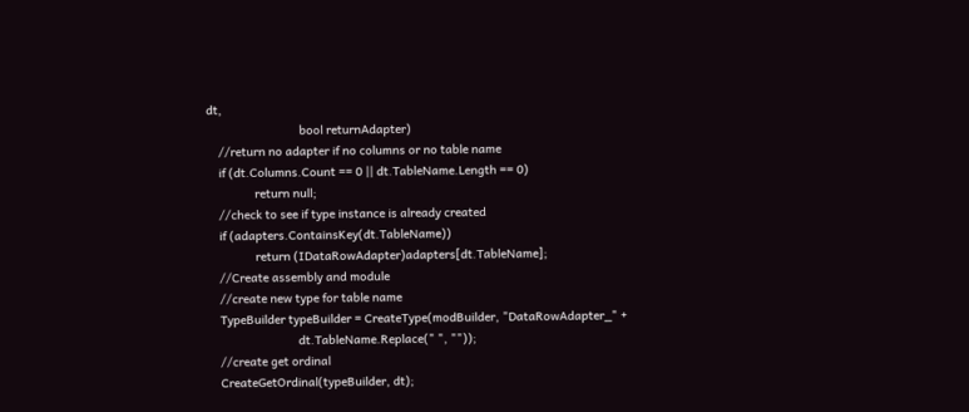dt,
                               bool returnAdapter)
    //return no adapter if no columns or no table name
    if (dt.Columns.Count == 0 || dt.TableName.Length == 0)
                return null;
    //check to see if type instance is already created
    if (adapters.ContainsKey(dt.TableName))
                return (IDataRowAdapter)adapters[dt.TableName];
    //Create assembly and module
    //create new type for table name
    TypeBuilder typeBuilder = CreateType(modBuilder, "DataRowAdapter_" +
                              dt.TableName.Replace(" ", ""));
    //create get ordinal
    CreateGetOrdinal(typeBuilder, dt);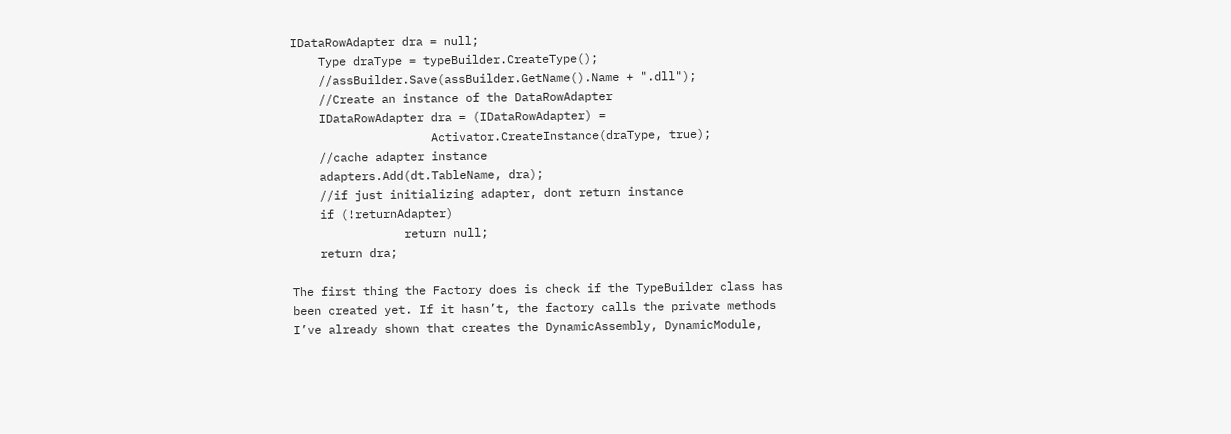IDataRowAdapter dra = null;
    Type draType = typeBuilder.CreateType();
    //assBuilder.Save(assBuilder.GetName().Name + ".dll");
    //Create an instance of the DataRowAdapter
    IDataRowAdapter dra = (IDataRowAdapter) =
                    Activator.CreateInstance(draType, true);
    //cache adapter instance
    adapters.Add(dt.TableName, dra);
    //if just initializing adapter, dont return instance
    if (!returnAdapter)
                return null;
    return dra;

The first thing the Factory does is check if the TypeBuilder class has been created yet. If it hasn’t, the factory calls the private methods I’ve already shown that creates the DynamicAssembly, DynamicModule,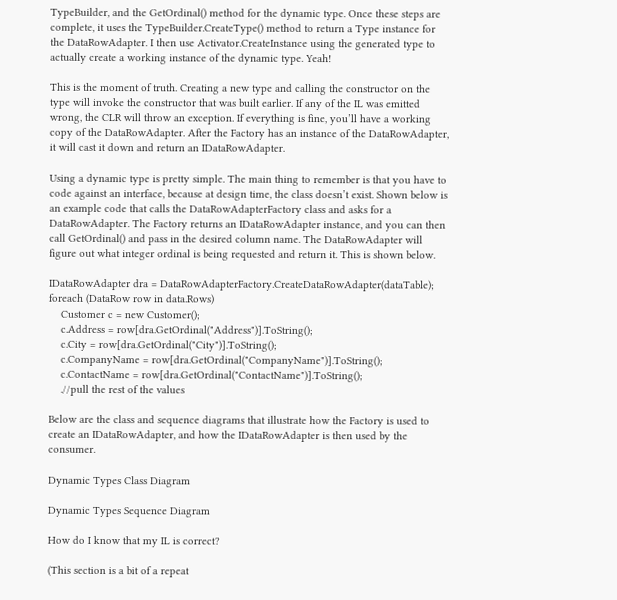TypeBuilder, and the GetOrdinal() method for the dynamic type. Once these steps are complete, it uses the TypeBuilder.CreateType() method to return a Type instance for the DataRowAdapter. I then use Activator.CreateInstance using the generated type to actually create a working instance of the dynamic type. Yeah!

This is the moment of truth. Creating a new type and calling the constructor on the type will invoke the constructor that was built earlier. If any of the IL was emitted wrong, the CLR will throw an exception. If everything is fine, you’ll have a working copy of the DataRowAdapter. After the Factory has an instance of the DataRowAdapter, it will cast it down and return an IDataRowAdapter.

Using a dynamic type is pretty simple. The main thing to remember is that you have to code against an interface, because at design time, the class doesn’t exist. Shown below is an example code that calls the DataRowAdapterFactory class and asks for a DataRowAdapter. The Factory returns an IDataRowAdapter instance, and you can then call GetOrdinal() and pass in the desired column name. The DataRowAdapter will figure out what integer ordinal is being requested and return it. This is shown below.

IDataRowAdapter dra = DataRowAdapterFactory.CreateDataRowAdapter(dataTable);
foreach (DataRow row in data.Rows)
    Customer c = new Customer();
    c.Address = row[dra.GetOrdinal("Address")].ToString();
    c.City = row[dra.GetOrdinal("City")].ToString();
    c.CompanyName = row[dra.GetOrdinal("CompanyName")].ToString();
    c.ContactName = row[dra.GetOrdinal("ContactName")].ToString();
    .//pull the rest of the values

Below are the class and sequence diagrams that illustrate how the Factory is used to create an IDataRowAdapter, and how the IDataRowAdapter is then used by the consumer.

Dynamic Types Class Diagram

Dynamic Types Sequence Diagram

How do I know that my IL is correct?

(This section is a bit of a repeat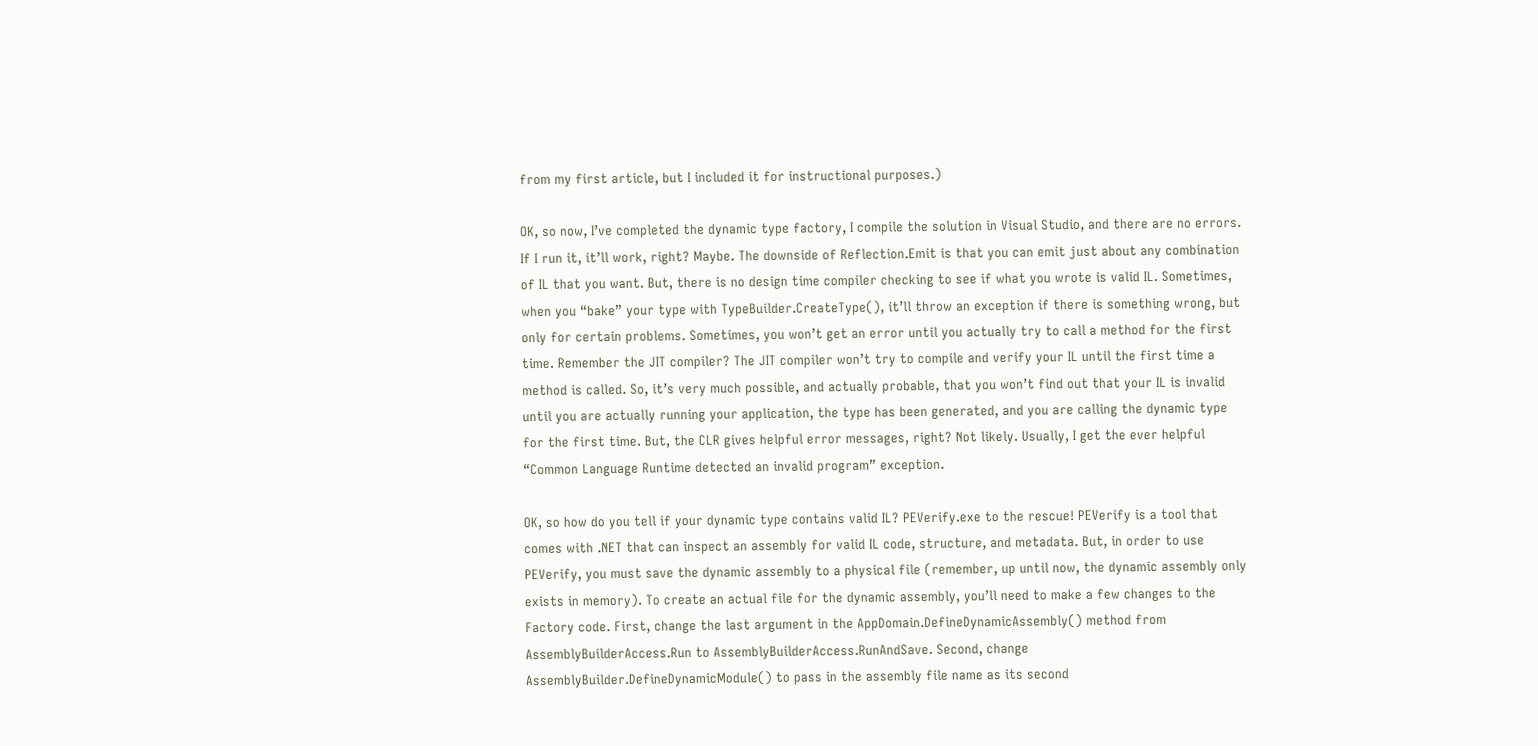from my first article, but I included it for instructional purposes.)

OK, so now, I’ve completed the dynamic type factory, I compile the solution in Visual Studio, and there are no errors. If I run it, it’ll work, right? Maybe. The downside of Reflection.Emit is that you can emit just about any combination of IL that you want. But, there is no design time compiler checking to see if what you wrote is valid IL. Sometimes, when you “bake” your type with TypeBuilder.CreateType(), it’ll throw an exception if there is something wrong, but only for certain problems. Sometimes, you won’t get an error until you actually try to call a method for the first time. Remember the JIT compiler? The JIT compiler won’t try to compile and verify your IL until the first time a method is called. So, it’s very much possible, and actually probable, that you won’t find out that your IL is invalid until you are actually running your application, the type has been generated, and you are calling the dynamic type for the first time. But, the CLR gives helpful error messages, right? Not likely. Usually, I get the ever helpful “Common Language Runtime detected an invalid program” exception.

OK, so how do you tell if your dynamic type contains valid IL? PEVerify.exe to the rescue! PEVerify is a tool that comes with .NET that can inspect an assembly for valid IL code, structure, and metadata. But, in order to use PEVerify, you must save the dynamic assembly to a physical file (remember, up until now, the dynamic assembly only exists in memory). To create an actual file for the dynamic assembly, you’ll need to make a few changes to the Factory code. First, change the last argument in the AppDomain.DefineDynamicAssembly() method from AssemblyBuilderAccess.Run to AssemblyBuilderAccess.RunAndSave. Second, change AssemblyBuilder.DefineDynamicModule() to pass in the assembly file name as its second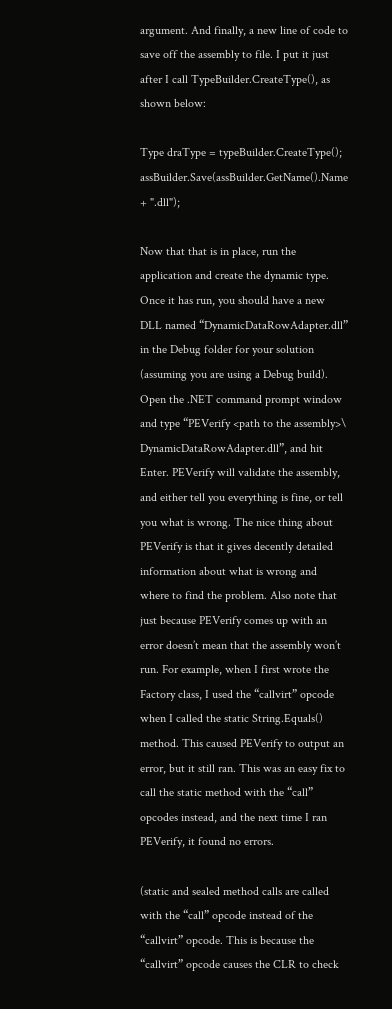argument. And finally, a new line of code to save off the assembly to file. I put it just after I call TypeBuilder.CreateType(), as shown below:

Type draType = typeBuilder.CreateType();
assBuilder.Save(assBuilder.GetName().Name + ".dll");

Now that that is in place, run the application and create the dynamic type. Once it has run, you should have a new DLL named “DynamicDataRowAdapter.dll” in the Debug folder for your solution (assuming you are using a Debug build). Open the .NET command prompt window and type “PEVerify <path to the assembly>\ DynamicDataRowAdapter.dll”, and hit Enter. PEVerify will validate the assembly, and either tell you everything is fine, or tell you what is wrong. The nice thing about PEVerify is that it gives decently detailed information about what is wrong and where to find the problem. Also note that just because PEVerify comes up with an error doesn’t mean that the assembly won’t run. For example, when I first wrote the Factory class, I used the “callvirt” opcode when I called the static String.Equals() method. This caused PEVerify to output an error, but it still ran. This was an easy fix to call the static method with the “call” opcodes instead, and the next time I ran PEVerify, it found no errors.

(static and sealed method calls are called with the “call” opcode instead of the “callvirt” opcode. This is because the “callvirt” opcode causes the CLR to check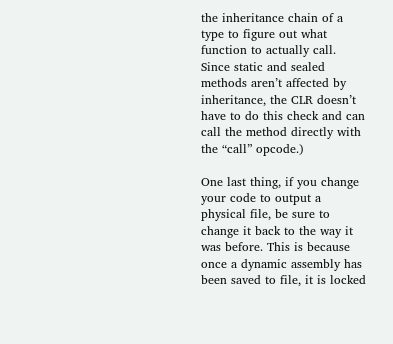the inheritance chain of a type to figure out what function to actually call. Since static and sealed methods aren’t affected by inheritance, the CLR doesn’t have to do this check and can call the method directly with the “call” opcode.)

One last thing, if you change your code to output a physical file, be sure to change it back to the way it was before. This is because once a dynamic assembly has been saved to file, it is locked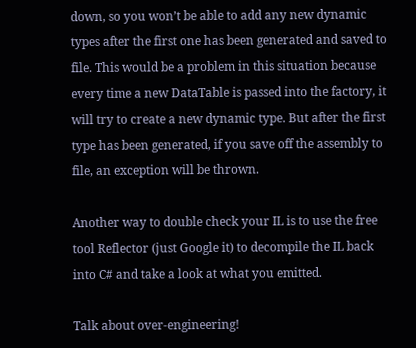down, so you won’t be able to add any new dynamic types after the first one has been generated and saved to file. This would be a problem in this situation because every time a new DataTable is passed into the factory, it will try to create a new dynamic type. But after the first type has been generated, if you save off the assembly to file, an exception will be thrown.

Another way to double check your IL is to use the free tool Reflector (just Google it) to decompile the IL back into C# and take a look at what you emitted.

Talk about over-engineering!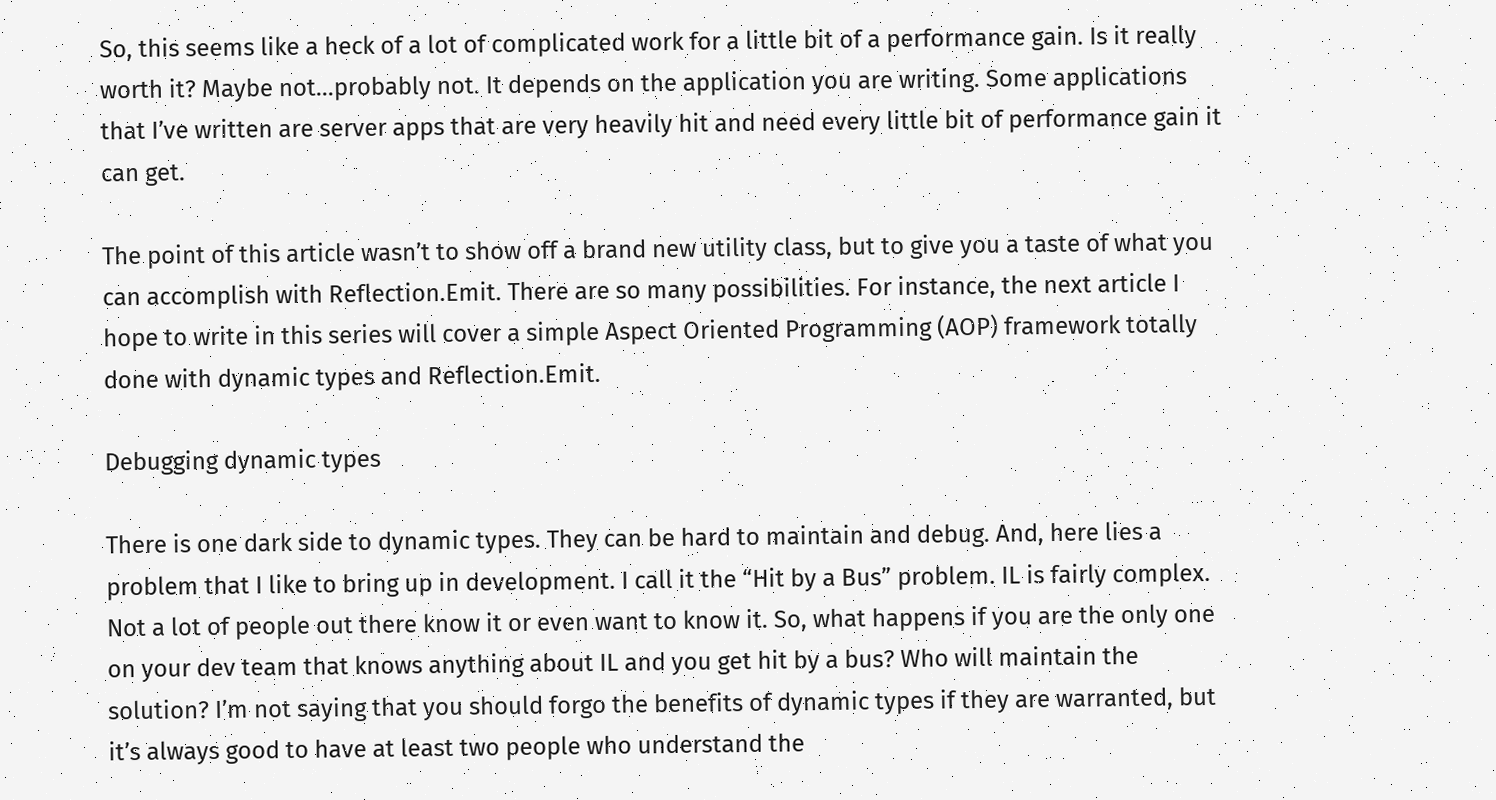So, this seems like a heck of a lot of complicated work for a little bit of a performance gain. Is it really worth it? Maybe not…probably not. It depends on the application you are writing. Some applications that I’ve written are server apps that are very heavily hit and need every little bit of performance gain it can get.

The point of this article wasn’t to show off a brand new utility class, but to give you a taste of what you can accomplish with Reflection.Emit. There are so many possibilities. For instance, the next article I hope to write in this series will cover a simple Aspect Oriented Programming (AOP) framework totally done with dynamic types and Reflection.Emit.

Debugging dynamic types

There is one dark side to dynamic types. They can be hard to maintain and debug. And, here lies a problem that I like to bring up in development. I call it the “Hit by a Bus” problem. IL is fairly complex. Not a lot of people out there know it or even want to know it. So, what happens if you are the only one on your dev team that knows anything about IL and you get hit by a bus? Who will maintain the solution? I’m not saying that you should forgo the benefits of dynamic types if they are warranted, but it’s always good to have at least two people who understand the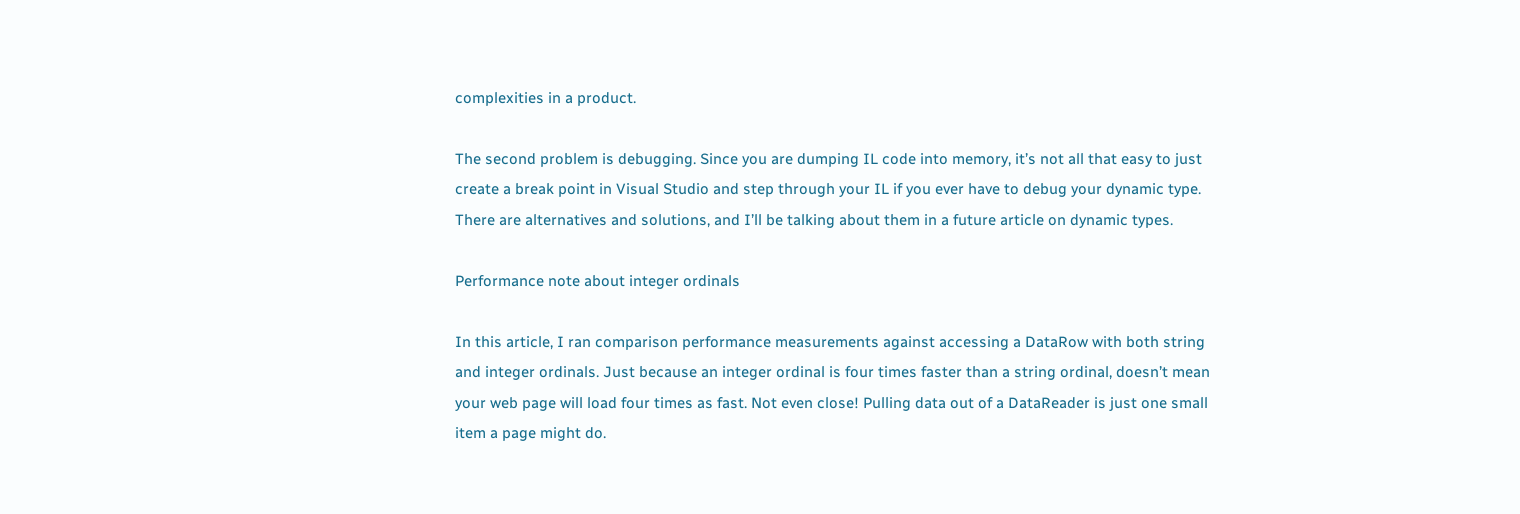complexities in a product.

The second problem is debugging. Since you are dumping IL code into memory, it’s not all that easy to just create a break point in Visual Studio and step through your IL if you ever have to debug your dynamic type. There are alternatives and solutions, and I’ll be talking about them in a future article on dynamic types.

Performance note about integer ordinals

In this article, I ran comparison performance measurements against accessing a DataRow with both string and integer ordinals. Just because an integer ordinal is four times faster than a string ordinal, doesn’t mean your web page will load four times as fast. Not even close! Pulling data out of a DataReader is just one small item a page might do.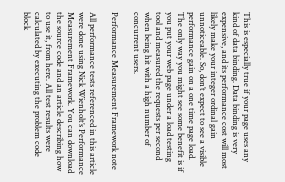This is especially true if your page uses any kind of data binding. Data binding is very expensive, and its performance cost will most likely make your integer ordinal gain unnoticeable. So, don’t expect to see a visible performance gain on a one time page load. The only way you might see some benefit is if you put your web page under a load testing tool and measured the requests per second when being hit with a high number of concurrent users.

Performance Measurement Framework note

All performance tests referenced in this article were done using Nick Wienholt’s Performance Measurement Framework. You can download the source code and an article describing how to use it, from here. All test results were calculated by executing the problem code block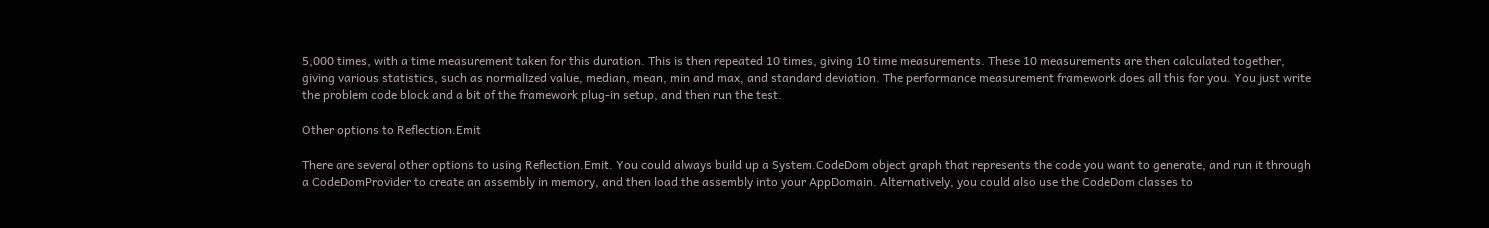5,000 times, with a time measurement taken for this duration. This is then repeated 10 times, giving 10 time measurements. These 10 measurements are then calculated together, giving various statistics, such as normalized value, median, mean, min and max, and standard deviation. The performance measurement framework does all this for you. You just write the problem code block and a bit of the framework plug-in setup, and then run the test.

Other options to Reflection.Emit

There are several other options to using Reflection.Emit. You could always build up a System.CodeDom object graph that represents the code you want to generate, and run it through a CodeDomProvider to create an assembly in memory, and then load the assembly into your AppDomain. Alternatively, you could also use the CodeDom classes to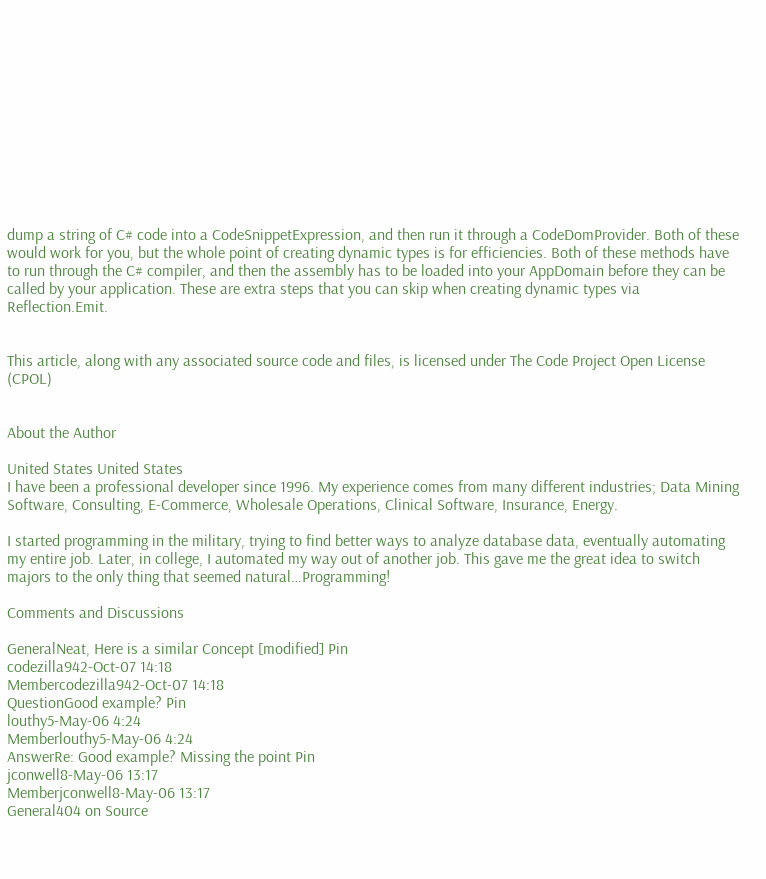dump a string of C# code into a CodeSnippetExpression, and then run it through a CodeDomProvider. Both of these would work for you, but the whole point of creating dynamic types is for efficiencies. Both of these methods have to run through the C# compiler, and then the assembly has to be loaded into your AppDomain before they can be called by your application. These are extra steps that you can skip when creating dynamic types via Reflection.Emit.


This article, along with any associated source code and files, is licensed under The Code Project Open License (CPOL)


About the Author

United States United States
I have been a professional developer since 1996. My experience comes from many different industries; Data Mining Software, Consulting, E-Commerce, Wholesale Operations, Clinical Software, Insurance, Energy.

I started programming in the military, trying to find better ways to analyze database data, eventually automating my entire job. Later, in college, I automated my way out of another job. This gave me the great idea to switch majors to the only thing that seemed natural…Programming!

Comments and Discussions

GeneralNeat, Here is a similar Concept [modified] Pin
codezilla942-Oct-07 14:18
Membercodezilla942-Oct-07 14:18
QuestionGood example? Pin
louthy5-May-06 4:24
Memberlouthy5-May-06 4:24
AnswerRe: Good example? Missing the point Pin
jconwell8-May-06 13:17
Memberjconwell8-May-06 13:17
General404 on Source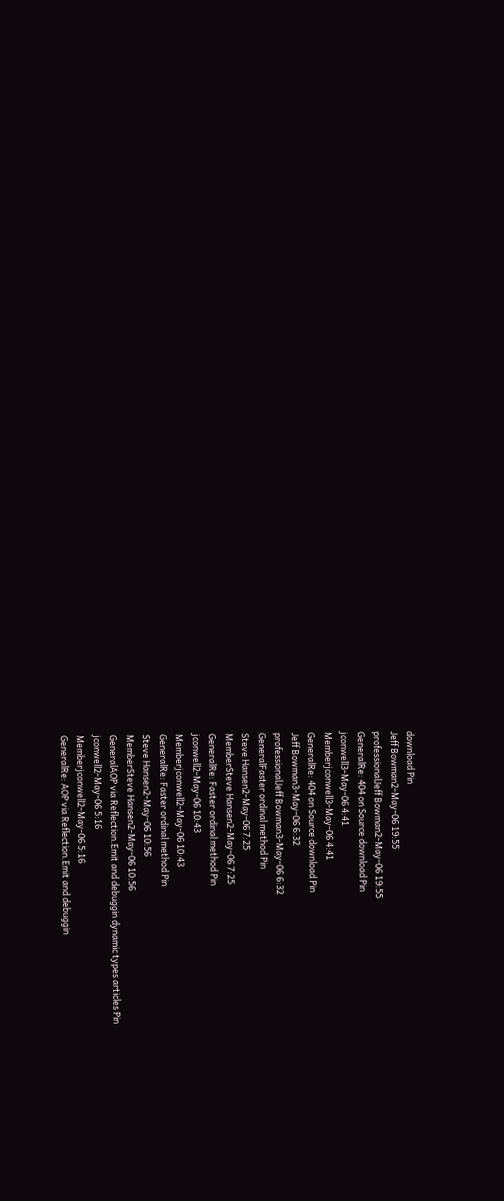download Pin
Jeff Bowman2-May-06 19:55
professionalJeff Bowman2-May-06 19:55
GeneralRe: 404 on Source download Pin
jconwell3-May-06 4:41
Memberjconwell3-May-06 4:41
GeneralRe: 404 on Source download Pin
Jeff Bowman3-May-06 6:32
professionalJeff Bowman3-May-06 6:32
GeneralFaster ordinal method Pin
Steve Hansen2-May-06 7:25
MemberSteve Hansen2-May-06 7:25
GeneralRe: Faster ordinal method Pin
jconwell2-May-06 10:43
Memberjconwell2-May-06 10:43
GeneralRe: Faster ordinal method Pin
Steve Hansen2-May-06 10:56
MemberSteve Hansen2-May-06 10:56
GeneralAOP via Reflection.Emit and debuggin dynamic types articles Pin
jconwell2-May-06 5:16
Memberjconwell2-May-06 5:16
GeneralRe: AOP via Reflection.Emit and debuggin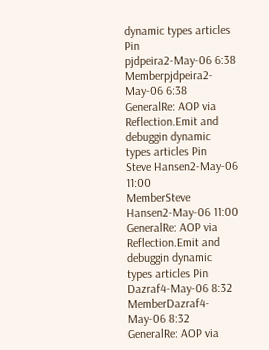dynamic types articles Pin
pjdpeira2-May-06 6:38
Memberpjdpeira2-May-06 6:38
GeneralRe: AOP via Reflection.Emit and debuggin dynamic types articles Pin
Steve Hansen2-May-06 11:00
MemberSteve Hansen2-May-06 11:00
GeneralRe: AOP via Reflection.Emit and debuggin dynamic types articles Pin
Dazraf4-May-06 8:32
MemberDazraf4-May-06 8:32
GeneralRe: AOP via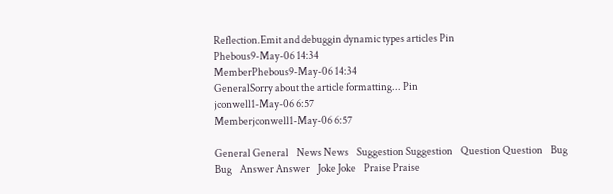Reflection.Emit and debuggin dynamic types articles Pin
Phebous9-May-06 14:34
MemberPhebous9-May-06 14:34
GeneralSorry about the article formatting... Pin
jconwell1-May-06 6:57
Memberjconwell1-May-06 6:57

General General    News News    Suggestion Suggestion    Question Question    Bug Bug    Answer Answer    Joke Joke    Praise Praise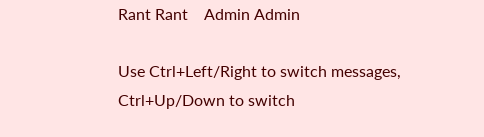Rant Rant    Admin Admin

Use Ctrl+Left/Right to switch messages, Ctrl+Up/Down to switch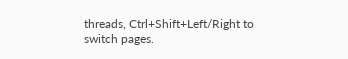threads, Ctrl+Shift+Left/Right to switch pages.